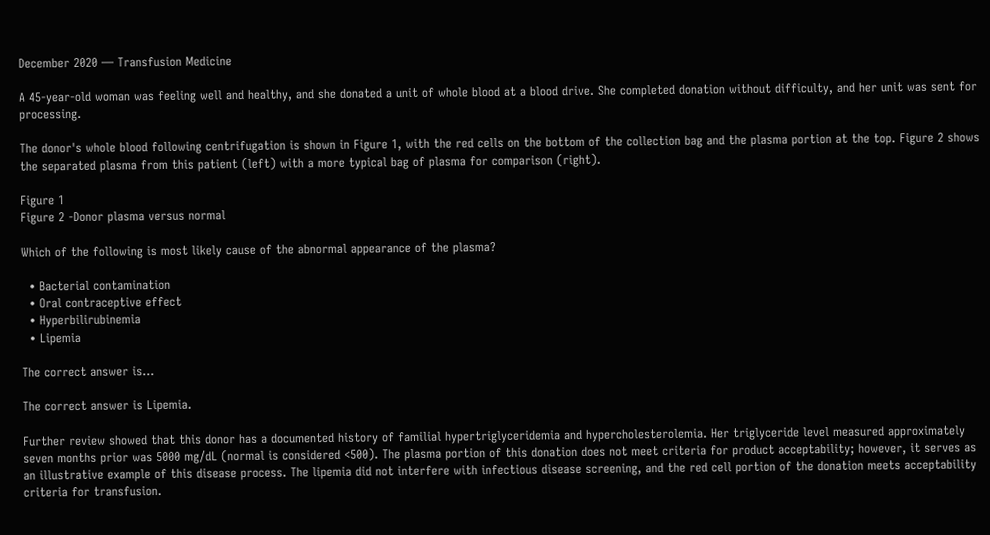December 2020 — Transfusion Medicine

A 45-year-old woman was feeling well and healthy, and she donated a unit of whole blood at a blood drive. She completed donation without difficulty, and her unit was sent for processing.

The donor's whole blood following centrifugation is shown in Figure 1, with the red cells on the bottom of the collection bag and the plasma portion at the top. Figure 2 shows the separated plasma from this patient (left) with a more typical bag of plasma for comparison (right).

Figure 1
Figure 2 -Donor plasma versus normal

Which of the following is most likely cause of the abnormal appearance of the plasma?

  • Bacterial contamination
  • Oral contraceptive effect
  • Hyperbilirubinemia
  • Lipemia

The correct answer is...

The correct answer is Lipemia.

Further review showed that this donor has a documented history of familial hypertriglyceridemia and hypercholesterolemia. Her triglyceride level measured approximately seven months prior was 5000 mg/dL (normal is considered <500). The plasma portion of this donation does not meet criteria for product acceptability; however, it serves as an illustrative example of this disease process. The lipemia did not interfere with infectious disease screening, and the red cell portion of the donation meets acceptability criteria for transfusion.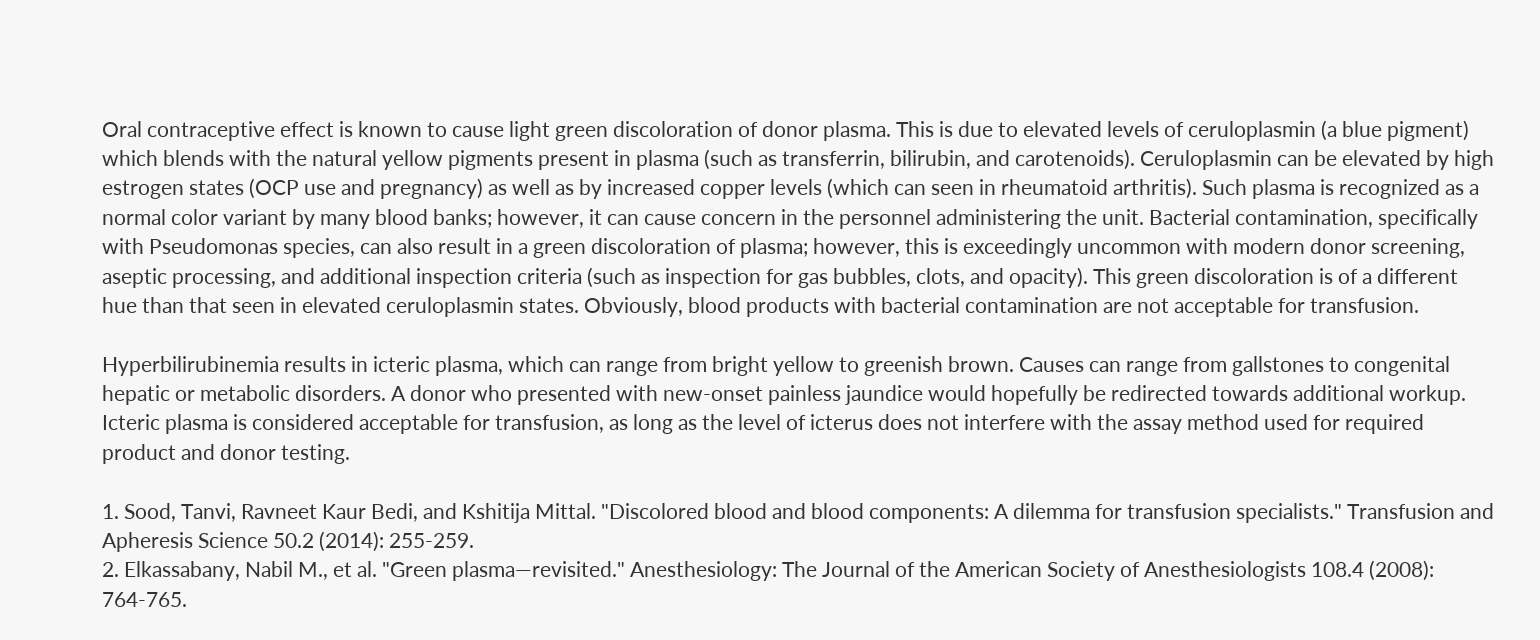Oral contraceptive effect is known to cause light green discoloration of donor plasma. This is due to elevated levels of ceruloplasmin (a blue pigment) which blends with the natural yellow pigments present in plasma (such as transferrin, bilirubin, and carotenoids). Ceruloplasmin can be elevated by high estrogen states (OCP use and pregnancy) as well as by increased copper levels (which can seen in rheumatoid arthritis). Such plasma is recognized as a normal color variant by many blood banks; however, it can cause concern in the personnel administering the unit. Bacterial contamination, specifically with Pseudomonas species, can also result in a green discoloration of plasma; however, this is exceedingly uncommon with modern donor screening, aseptic processing, and additional inspection criteria (such as inspection for gas bubbles, clots, and opacity). This green discoloration is of a different hue than that seen in elevated ceruloplasmin states. Obviously, blood products with bacterial contamination are not acceptable for transfusion.

Hyperbilirubinemia results in icteric plasma, which can range from bright yellow to greenish brown. Causes can range from gallstones to congenital hepatic or metabolic disorders. A donor who presented with new-onset painless jaundice would hopefully be redirected towards additional workup. Icteric plasma is considered acceptable for transfusion, as long as the level of icterus does not interfere with the assay method used for required product and donor testing.

1. Sood, Tanvi, Ravneet Kaur Bedi, and Kshitija Mittal. "Discolored blood and blood components: A dilemma for transfusion specialists." Transfusion and Apheresis Science 50.2 (2014): 255-259.
2. Elkassabany, Nabil M., et al. "Green plasma—revisited." Anesthesiology: The Journal of the American Society of Anesthesiologists 108.4 (2008): 764-765.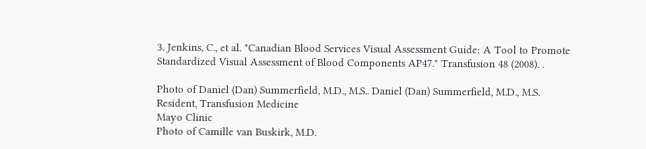3. Jenkins, C., et al. "Canadian Blood Services Visual Assessment Guide: A Tool to Promote Standardized Visual Assessment of Blood Components AP47." Transfusion 48 (2008). .

Photo of Daniel (Dan) Summerfield, M.D., M.S.. Daniel (Dan) Summerfield, M.D., M.S.
Resident, Transfusion Medicine
Mayo Clinic
Photo of Camille van Buskirk, M.D.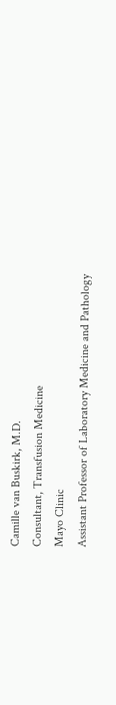Camille van Buskirk, M.D.
Consultant, Transfusion Medicine
Mayo Clinic
Assistant Professor of Laboratory Medicine and Pathology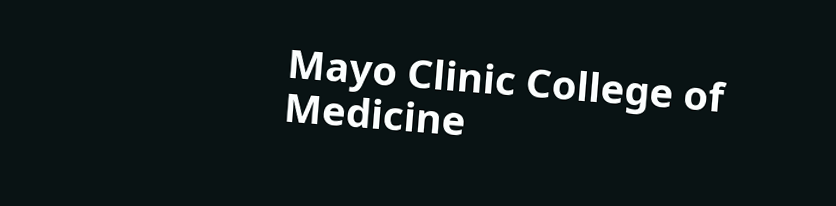Mayo Clinic College of Medicine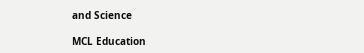and Science

MCL Education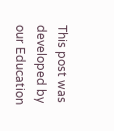This post was developed by our Education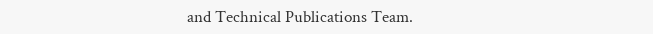and Technical Publications Team.